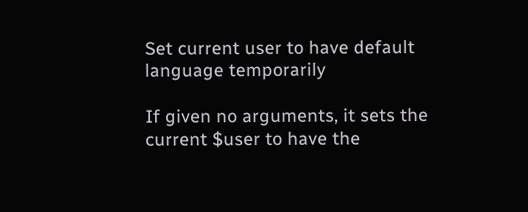Set current user to have default language temporarily

If given no arguments, it sets the current $user to have the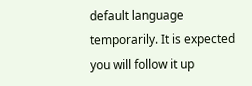default language temporarily. It is expected you will follow it up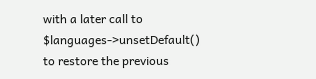with a later call to $languages->unsetDefault() to restore the previous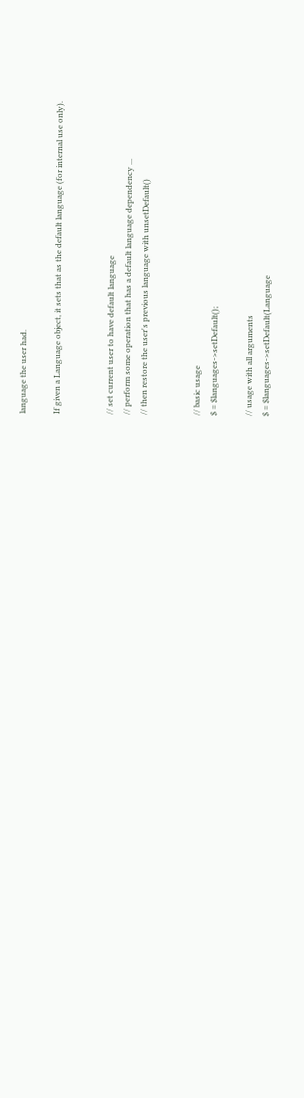language the user had.

If given a Language object, it sets that as the default language (for internal use only).


// set current user to have default language
// perform some operation that has a default language dependency ...
// then restore the user's previous language with unsetDefault()


// basic usage
$ = $languages->setDefault();

// usage with all arguments
$ = $languages->setDefault(Language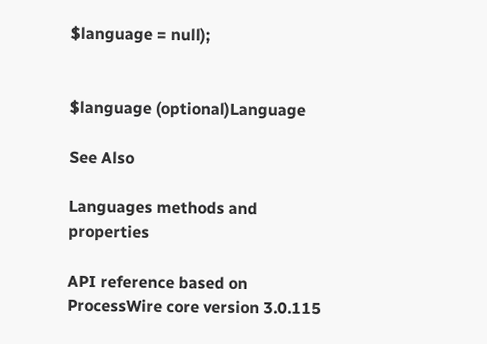$language = null);


$language (optional)Language

See Also

Languages methods and properties

API reference based on ProcessWire core version 3.0.115